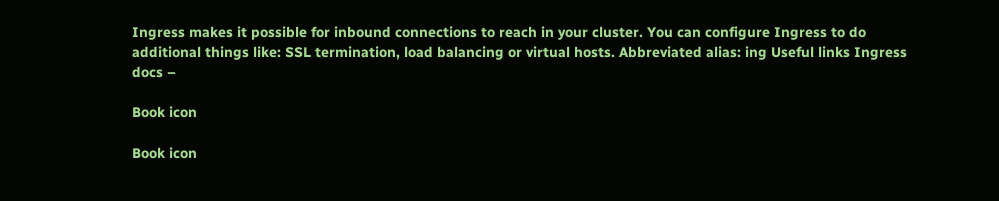Ingress makes it possible for inbound connections to reach in your cluster. You can configure Ingress to do additional things like: SSL termination, load balancing or virtual hosts. Abbreviated alias: ing Useful links Ingress docs –

Book icon

Book icon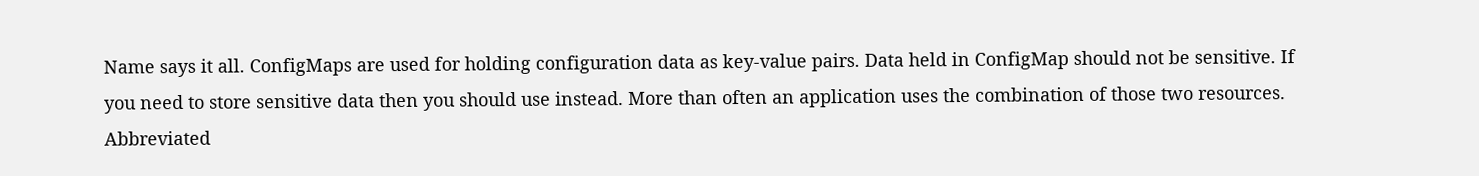Name says it all. ConfigMaps are used for holding configuration data as key-value pairs. Data held in ConfigMap should not be sensitive. If you need to store sensitive data then you should use instead. More than often an application uses the combination of those two resources. Abbreviated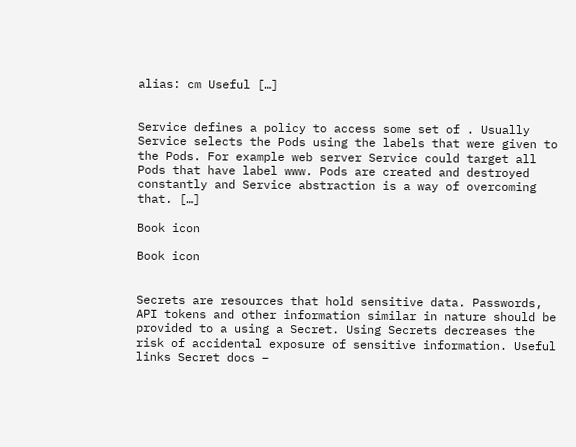alias: cm Useful […]


Service defines a policy to access some set of . Usually Service selects the Pods using the labels that were given to the Pods. For example web server Service could target all Pods that have label www. Pods are created and destroyed constantly and Service abstraction is a way of overcoming that. […]

Book icon

Book icon


Secrets are resources that hold sensitive data. Passwords, API tokens and other information similar in nature should be provided to a using a Secret. Using Secrets decreases the risk of accidental exposure of sensitive information. Useful links Secret docs –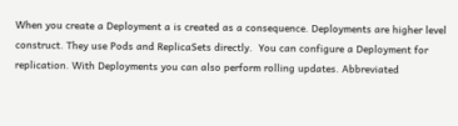When you create a Deployment a is created as a consequence. Deployments are higher level construct. They use Pods and ReplicaSets directly.  You can configure a Deployment for replication. With Deployments you can also perform rolling updates. Abbreviated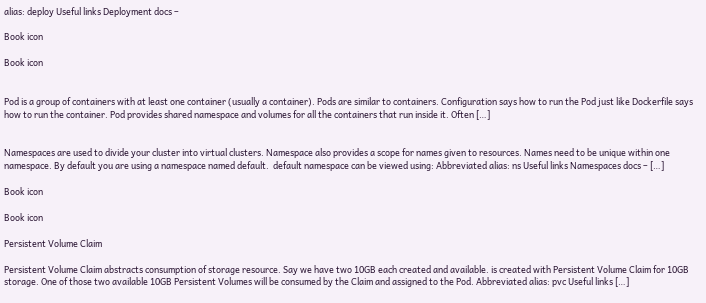alias: deploy Useful links Deployment docs –

Book icon

Book icon


Pod is a group of containers with at least one container (usually a container). Pods are similar to containers. Configuration says how to run the Pod just like Dockerfile says how to run the container. Pod provides shared namespace and volumes for all the containers that run inside it. Often […]


Namespaces are used to divide your cluster into virtual clusters. Namespace also provides a scope for names given to resources. Names need to be unique within one namespace. By default you are using a namespace named default.  default namespace can be viewed using: Abbreviated alias: ns Useful links Namespaces docs – […]

Book icon

Book icon

Persistent Volume Claim

Persistent Volume Claim abstracts consumption of storage resource. Say we have two 10GB each created and available. is created with Persistent Volume Claim for 10GB storage. One of those two available 10GB Persistent Volumes will be consumed by the Claim and assigned to the Pod. Abbreviated alias: pvc Useful links […]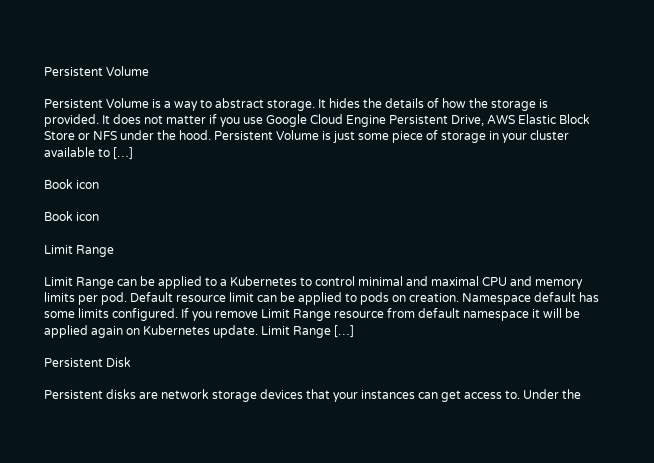Persistent Volume

Persistent Volume is a way to abstract storage. It hides the details of how the storage is provided. It does not matter if you use Google Cloud Engine Persistent Drive, AWS Elastic Block Store or NFS under the hood. Persistent Volume is just some piece of storage in your cluster available to […]

Book icon

Book icon

Limit Range

Limit Range can be applied to a Kubernetes to control minimal and maximal CPU and memory limits per pod. Default resource limit can be applied to pods on creation. Namespace default has some limits configured. If you remove Limit Range resource from default namespace it will be applied again on Kubernetes update. Limit Range […]

Persistent Disk

Persistent disks are network storage devices that your instances can get access to. Under the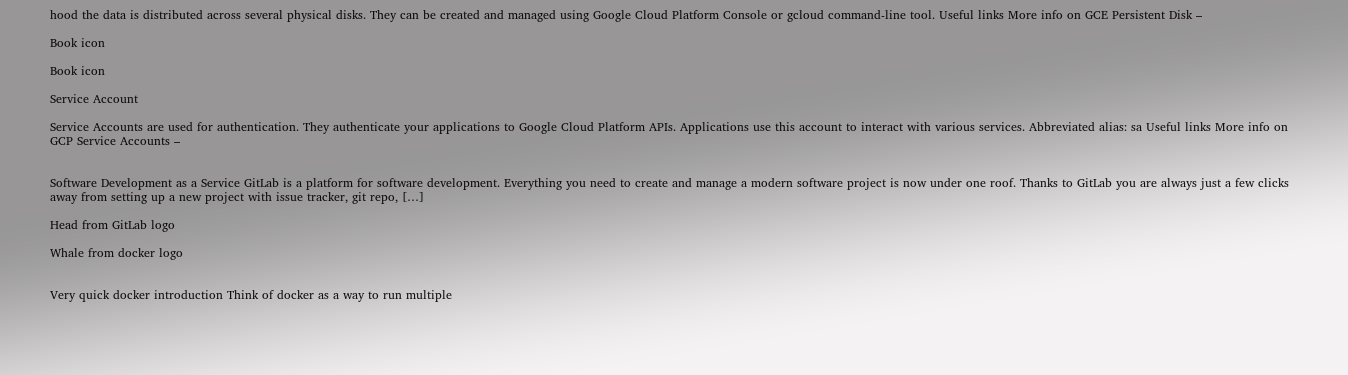hood the data is distributed across several physical disks. They can be created and managed using Google Cloud Platform Console or gcloud command-line tool. Useful links More info on GCE Persistent Disk –

Book icon

Book icon

Service Account

Service Accounts are used for authentication. They authenticate your applications to Google Cloud Platform APIs. Applications use this account to interact with various services. Abbreviated alias: sa Useful links More info on GCP Service Accounts –


Software Development as a Service GitLab is a platform for software development. Everything you need to create and manage a modern software project is now under one roof. Thanks to GitLab you are always just a few clicks away from setting up a new project with issue tracker, git repo, […]

Head from GitLab logo

Whale from docker logo


Very quick docker introduction Think of docker as a way to run multiple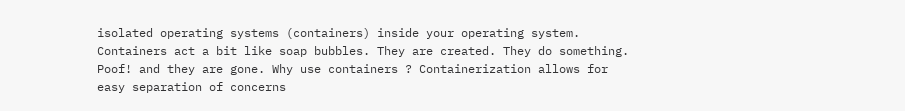isolated operating systems (containers) inside your operating system. Containers act a bit like soap bubbles. They are created. They do something. Poof! and they are gone. Why use containers ? Containerization allows for easy separation of concerns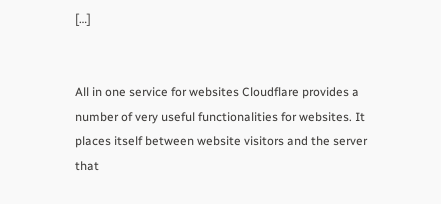[…]


All in one service for websites Cloudflare provides a number of very useful functionalities for websites. It places itself between website visitors and the server that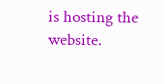is hosting the website.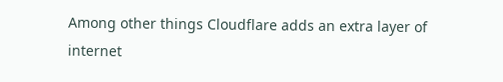Among other things Cloudflare adds an extra layer of internet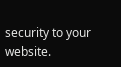security to your website.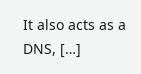It also acts as a DNS, […]